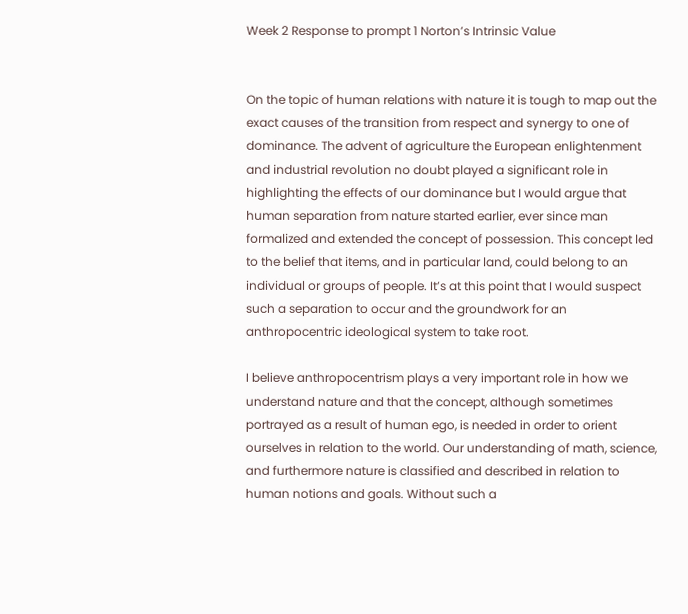Week 2 Response to prompt 1 Norton’s Intrinsic Value


On the topic of human relations with nature it is tough to map out the exact causes of the transition from respect and synergy to one of dominance. The advent of agriculture the European enlightenment and industrial revolution no doubt played a significant role in highlighting the effects of our dominance but I would argue that human separation from nature started earlier, ever since man formalized and extended the concept of possession. This concept led to the belief that items, and in particular land, could belong to an individual or groups of people. It’s at this point that I would suspect such a separation to occur and the groundwork for an anthropocentric ideological system to take root.

I believe anthropocentrism plays a very important role in how we understand nature and that the concept, although sometimes portrayed as a result of human ego, is needed in order to orient ourselves in relation to the world. Our understanding of math, science, and furthermore nature is classified and described in relation to human notions and goals. Without such a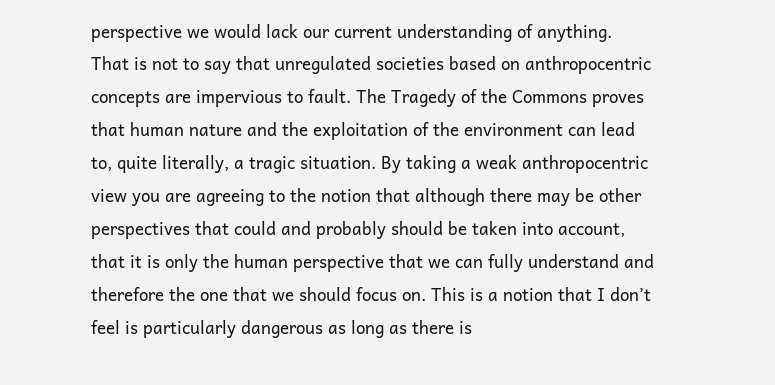perspective we would lack our current understanding of anything. That is not to say that unregulated societies based on anthropocentric concepts are impervious to fault. The Tragedy of the Commons proves that human nature and the exploitation of the environment can lead to, quite literally, a tragic situation. By taking a weak anthropocentric view you are agreeing to the notion that although there may be other perspectives that could and probably should be taken into account, that it is only the human perspective that we can fully understand and therefore the one that we should focus on. This is a notion that I don’t feel is particularly dangerous as long as there is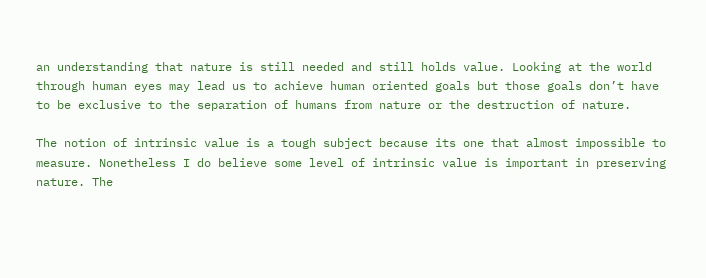an understanding that nature is still needed and still holds value. Looking at the world through human eyes may lead us to achieve human oriented goals but those goals don’t have to be exclusive to the separation of humans from nature or the destruction of nature.

The notion of intrinsic value is a tough subject because its one that almost impossible to measure. Nonetheless I do believe some level of intrinsic value is important in preserving nature. The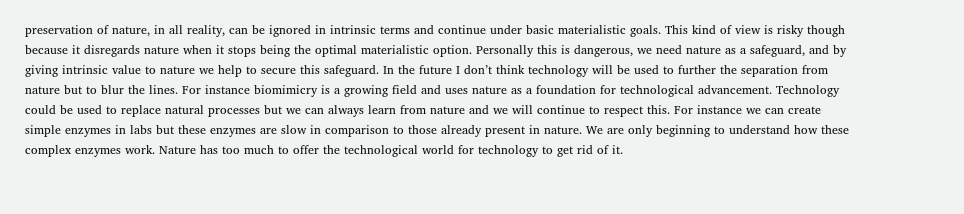preservation of nature, in all reality, can be ignored in intrinsic terms and continue under basic materialistic goals. This kind of view is risky though because it disregards nature when it stops being the optimal materialistic option. Personally this is dangerous, we need nature as a safeguard, and by giving intrinsic value to nature we help to secure this safeguard. In the future I don’t think technology will be used to further the separation from nature but to blur the lines. For instance biomimicry is a growing field and uses nature as a foundation for technological advancement. Technology could be used to replace natural processes but we can always learn from nature and we will continue to respect this. For instance we can create simple enzymes in labs but these enzymes are slow in comparison to those already present in nature. We are only beginning to understand how these complex enzymes work. Nature has too much to offer the technological world for technology to get rid of it.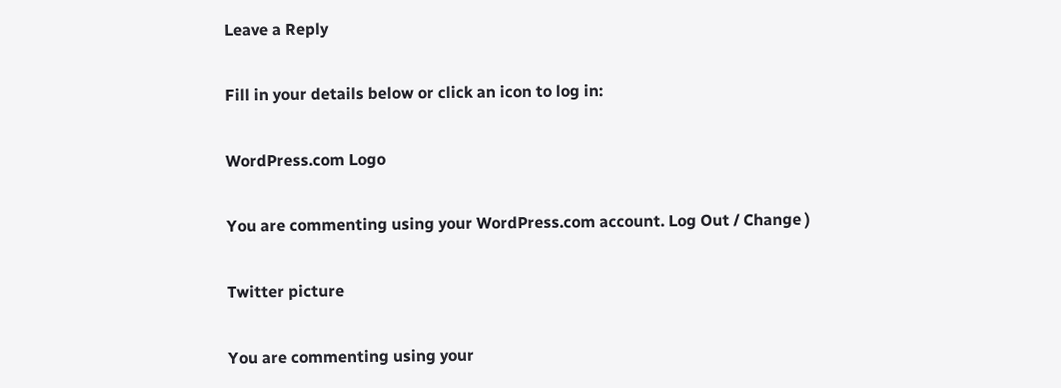Leave a Reply

Fill in your details below or click an icon to log in:

WordPress.com Logo

You are commenting using your WordPress.com account. Log Out / Change )

Twitter picture

You are commenting using your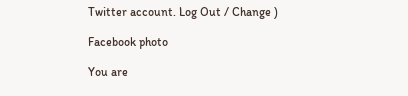Twitter account. Log Out / Change )

Facebook photo

You are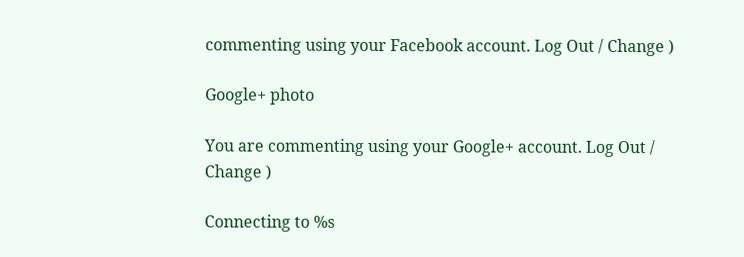commenting using your Facebook account. Log Out / Change )

Google+ photo

You are commenting using your Google+ account. Log Out / Change )

Connecting to %s